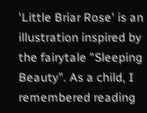'Little Briar Rose' is an illustration inspired by the fairytale "Sleeping Beauty". As a child, I remembered reading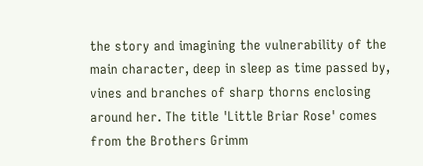the story and imagining the vulnerability of the main character, deep in sleep as time passed by, vines and branches of sharp thorns enclosing around her. The title 'Little Briar Rose' comes from the Brothers Grimm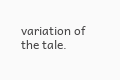variation of the tale.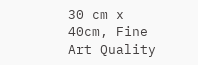30 cm x 40cm, Fine Art Quality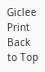Giclee Print
Back to Top